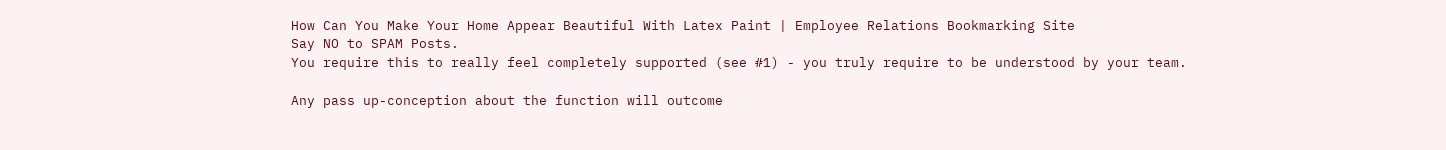How Can You Make Your Home Appear Beautiful With Latex Paint | Employee Relations Bookmarking Site
Say NO to SPAM Posts.
You require this to really feel completely supported (see #1) - you truly require to be understood by your team.

Any pass up-conception about the function will outcome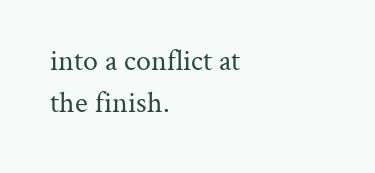into a conflict at the finish.